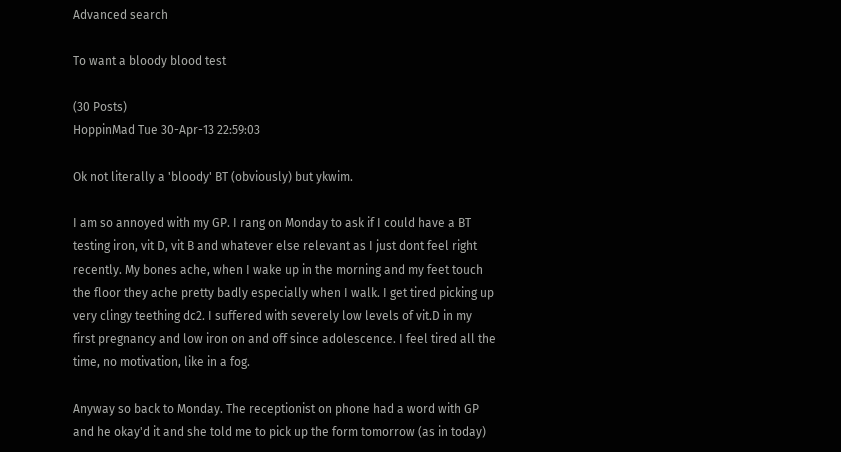Advanced search

To want a bloody blood test

(30 Posts)
HoppinMad Tue 30-Apr-13 22:59:03

Ok not literally a 'bloody' BT (obviously) but ykwim.

I am so annoyed with my GP. I rang on Monday to ask if I could have a BT testing iron, vit D, vit B and whatever else relevant as I just dont feel right recently. My bones ache, when I wake up in the morning and my feet touch the floor they ache pretty badly especially when I walk. I get tired picking up very clingy teething dc2. I suffered with severely low levels of vit.D in my first pregnancy and low iron on and off since adolescence. I feel tired all the time, no motivation, like in a fog.

Anyway so back to Monday. The receptionist on phone had a word with GP and he okay'd it and she told me to pick up the form tomorrow (as in today)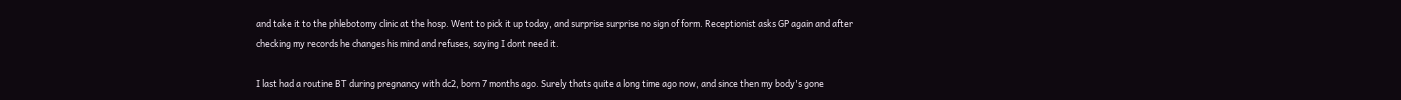and take it to the phlebotomy clinic at the hosp. Went to pick it up today, and surprise surprise no sign of form. Receptionist asks GP again and after checking my records he changes his mind and refuses, saying I dont need it.

I last had a routine BT during pregnancy with dc2, born 7 months ago. Surely thats quite a long time ago now, and since then my body's gone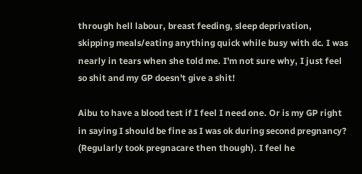through hell labour, breast feeding, sleep deprivation, skipping meals/eating anything quick while busy with dc. I was nearly in tears when she told me. I'm not sure why, I just feel so shit and my GP doesn't give a shit!

Aibu to have a blood test if I feel I need one. Or is my GP right in saying I should be fine as I was ok during second pregnancy? (Regularly took pregnacare then though). I feel he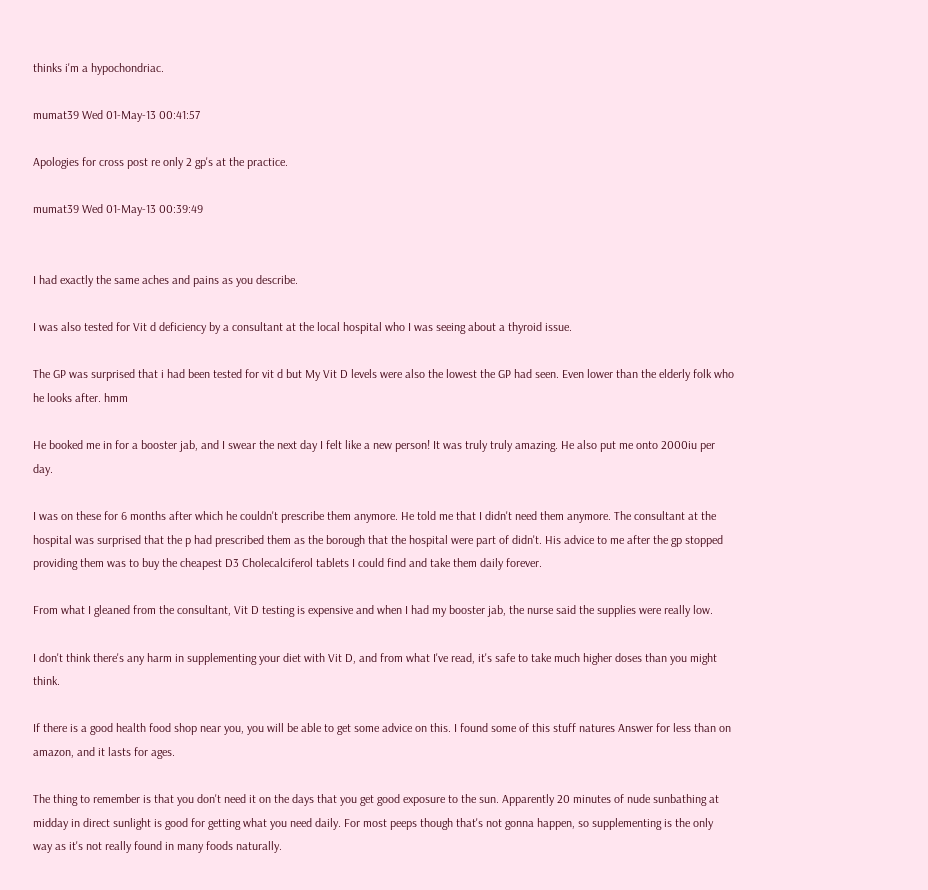thinks i'm a hypochondriac.

mumat39 Wed 01-May-13 00:41:57

Apologies for cross post re only 2 gp's at the practice.

mumat39 Wed 01-May-13 00:39:49


I had exactly the same aches and pains as you describe.

I was also tested for Vit d deficiency by a consultant at the local hospital who I was seeing about a thyroid issue.

The GP was surprised that i had been tested for vit d but My Vit D levels were also the lowest the GP had seen. Even lower than the elderly folk who he looks after. hmm

He booked me in for a booster jab, and I swear the next day I felt like a new person! It was truly truly amazing. He also put me onto 2000iu per day.

I was on these for 6 months after which he couldn't prescribe them anymore. He told me that I didn't need them anymore. The consultant at the hospital was surprised that the p had prescribed them as the borough that the hospital were part of didn't. His advice to me after the gp stopped providing them was to buy the cheapest D3 Cholecalciferol tablets I could find and take them daily forever.

From what I gleaned from the consultant, Vit D testing is expensive and when I had my booster jab, the nurse said the supplies were really low.

I don't think there's any harm in supplementing your diet with Vit D, and from what I've read, it's safe to take much higher doses than you might think.

If there is a good health food shop near you, you will be able to get some advice on this. I found some of this stuff natures Answer for less than on amazon, and it lasts for ages.

The thing to remember is that you don't need it on the days that you get good exposure to the sun. Apparently 20 minutes of nude sunbathing at midday in direct sunlight is good for getting what you need daily. For most peeps though that's not gonna happen, so supplementing is the only way as it's not really found in many foods naturally.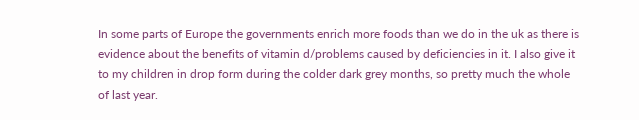In some parts of Europe the governments enrich more foods than we do in the uk as there is evidence about the benefits of vitamin d/problems caused by deficiencies in it. I also give it to my children in drop form during the colder dark grey months, so pretty much the whole of last year.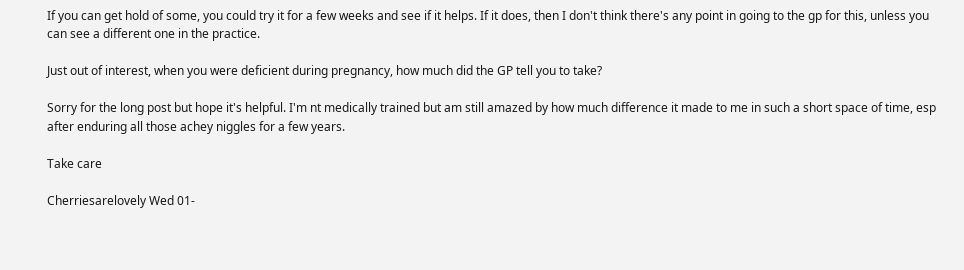If you can get hold of some, you could try it for a few weeks and see if it helps. If it does, then I don't think there's any point in going to the gp for this, unless you can see a different one in the practice.

Just out of interest, when you were deficient during pregnancy, how much did the GP tell you to take?

Sorry for the long post but hope it's helpful. I'm nt medically trained but am still amazed by how much difference it made to me in such a short space of time, esp after enduring all those achey niggles for a few years.

Take care

Cherriesarelovely Wed 01-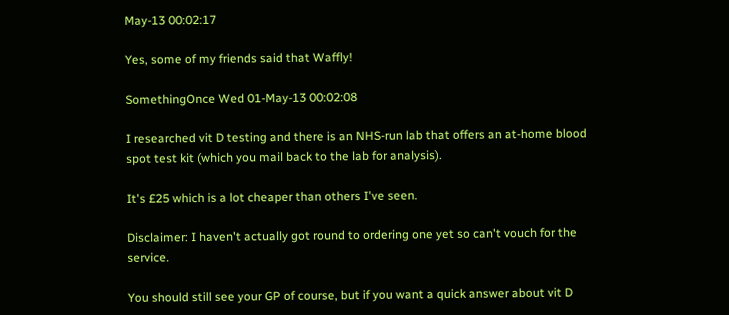May-13 00:02:17

Yes, some of my friends said that Waffly!

SomethingOnce Wed 01-May-13 00:02:08

I researched vit D testing and there is an NHS-run lab that offers an at-home blood spot test kit (which you mail back to the lab for analysis).

It's £25 which is a lot cheaper than others I've seen.

Disclaimer: I haven't actually got round to ordering one yet so can't vouch for the service.

You should still see your GP of course, but if you want a quick answer about vit D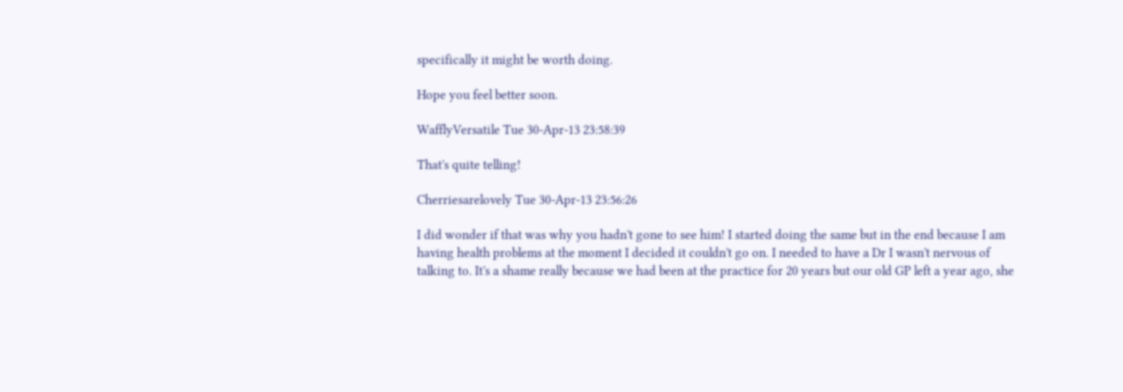specifically it might be worth doing.

Hope you feel better soon.

WafflyVersatile Tue 30-Apr-13 23:58:39

That's quite telling!

Cherriesarelovely Tue 30-Apr-13 23:56:26

I did wonder if that was why you hadn't gone to see him! I started doing the same but in the end because I am having health problems at the moment I decided it couldn't go on. I needed to have a Dr I wasn't nervous of talking to. It's a shame really because we had been at the practice for 20 years but our old GP left a year ago, she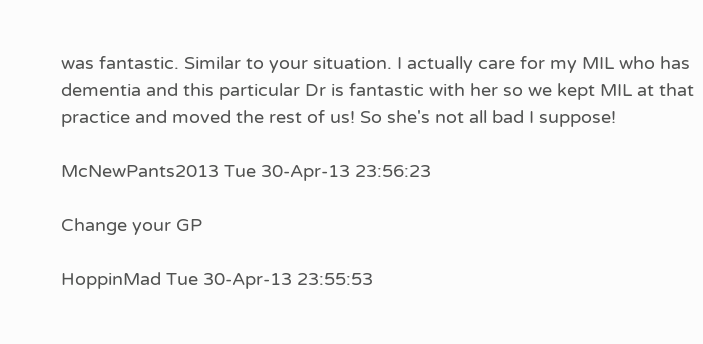was fantastic. Similar to your situation. I actually care for my MIL who has dementia and this particular Dr is fantastic with her so we kept MIL at that practice and moved the rest of us! So she's not all bad I suppose!

McNewPants2013 Tue 30-Apr-13 23:56:23

Change your GP

HoppinMad Tue 30-Apr-13 23:55:53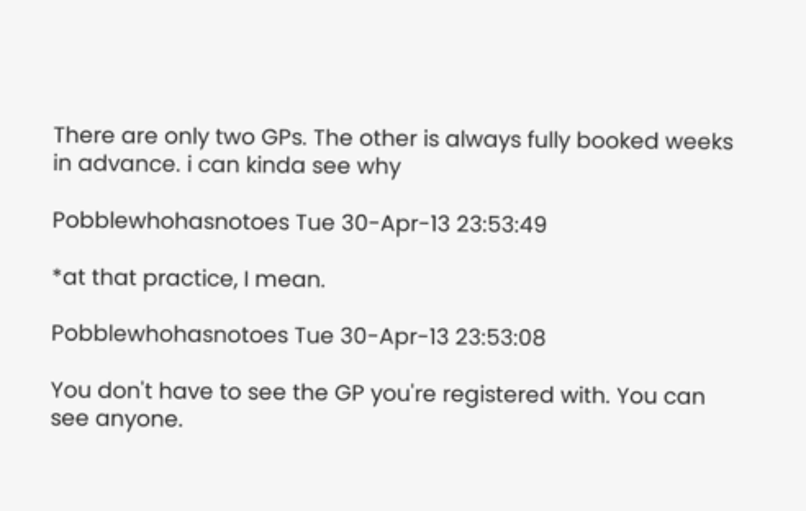There are only two GPs. The other is always fully booked weeks in advance. i can kinda see why

Pobblewhohasnotoes Tue 30-Apr-13 23:53:49

*at that practice, I mean.

Pobblewhohasnotoes Tue 30-Apr-13 23:53:08

You don't have to see the GP you're registered with. You can see anyone.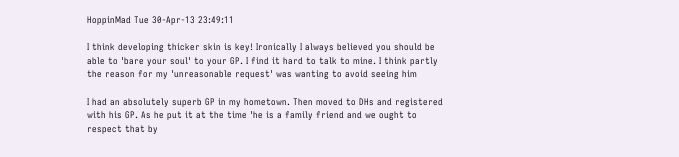HoppinMad Tue 30-Apr-13 23:49:11

I think developing thicker skin is key! Ironically I always believed you should be able to 'bare your soul' to your GP. I find it hard to talk to mine. I think partly the reason for my 'unreasonable request' was wanting to avoid seeing him

I had an absolutely superb GP in my hometown. Then moved to DHs and registered with his GP. As he put it at the time 'he is a family friend and we ought to respect that by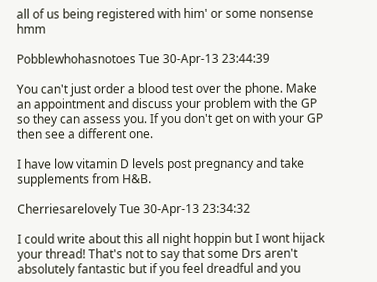all of us being registered with him' or some nonsense hmm

Pobblewhohasnotoes Tue 30-Apr-13 23:44:39

You can't just order a blood test over the phone. Make an appointment and discuss your problem with the GP so they can assess you. If you don't get on with your GP then see a different one.

I have low vitamin D levels post pregnancy and take supplements from H&B.

Cherriesarelovely Tue 30-Apr-13 23:34:32

I could write about this all night hoppin but I wont hijack your thread! That's not to say that some Drs aren't absolutely fantastic but if you feel dreadful and you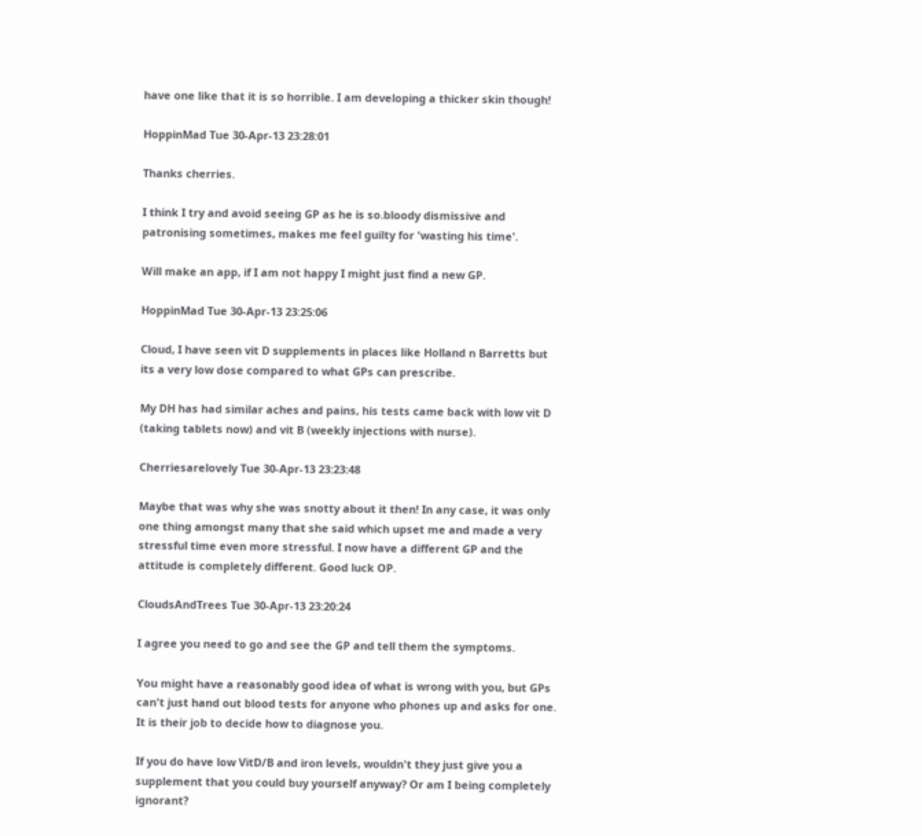have one like that it is so horrible. I am developing a thicker skin though!

HoppinMad Tue 30-Apr-13 23:28:01

Thanks cherries.

I think I try and avoid seeing GP as he is so.bloody dismissive and patronising sometimes, makes me feel guilty for 'wasting his time'.

Will make an app, if I am not happy I might just find a new GP.

HoppinMad Tue 30-Apr-13 23:25:06

Cloud, I have seen vit D supplements in places like Holland n Barretts but its a very low dose compared to what GPs can prescribe.

My DH has had similar aches and pains, his tests came back with low vit D (taking tablets now) and vit B (weekly injections with nurse).

Cherriesarelovely Tue 30-Apr-13 23:23:48

Maybe that was why she was snotty about it then! In any case, it was only one thing amongst many that she said which upset me and made a very stressful time even more stressful. I now have a different GP and the attitude is completely different. Good luck OP.

CloudsAndTrees Tue 30-Apr-13 23:20:24

I agree you need to go and see the GP and tell them the symptoms.

You might have a reasonably good idea of what is wrong with you, but GPs can't just hand out blood tests for anyone who phones up and asks for one. It is their job to decide how to diagnose you.

If you do have low VitD/B and iron levels, wouldn't they just give you a supplement that you could buy yourself anyway? Or am I being completely ignorant?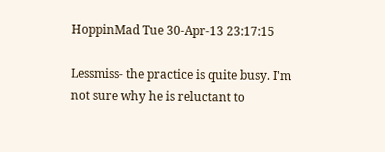HoppinMad Tue 30-Apr-13 23:17:15

Lessmiss- the practice is quite busy. I'm not sure why he is reluctant to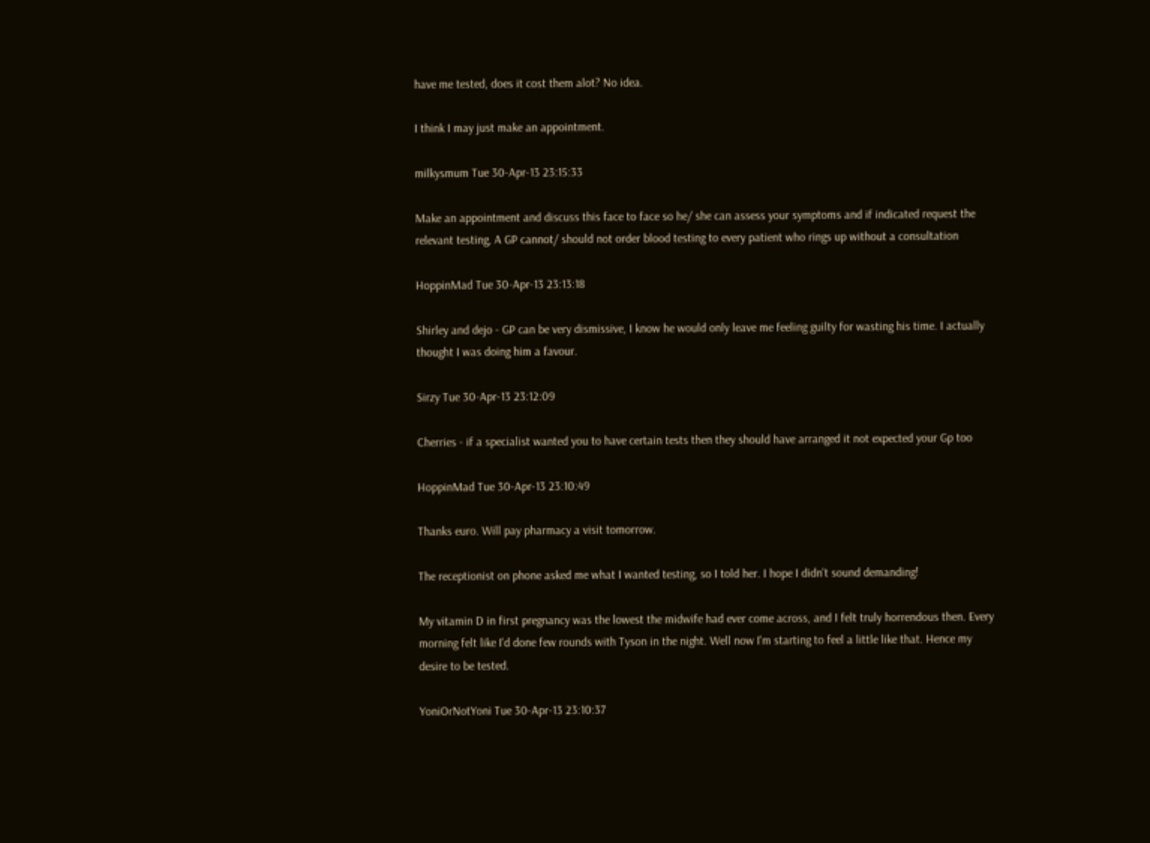have me tested, does it cost them alot? No idea.

I think I may just make an appointment.

milkysmum Tue 30-Apr-13 23:15:33

Make an appointment and discuss this face to face so he/ she can assess your symptoms and if indicated request the relevant testing, A GP cannot/ should not order blood testing to every patient who rings up without a consultation

HoppinMad Tue 30-Apr-13 23:13:18

Shirley and dejo - GP can be very dismissive, I know he would only leave me feeling guilty for wasting his time. I actually thought I was doing him a favour.

Sirzy Tue 30-Apr-13 23:12:09

Cherries - if a specialist wanted you to have certain tests then they should have arranged it not expected your Gp too

HoppinMad Tue 30-Apr-13 23:10:49

Thanks euro. Will pay pharmacy a visit tomorrow.

The receptionist on phone asked me what I wanted testing, so I told her. I hope I didn't sound demanding!

My vitamin D in first pregnancy was the lowest the midwife had ever come across, and I felt truly horrendous then. Every morning felt like I'd done few rounds with Tyson in the night. Well now I'm starting to feel a little like that. Hence my desire to be tested.

YoniOrNotYoni Tue 30-Apr-13 23:10:37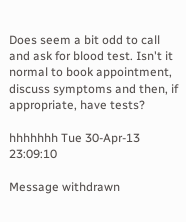Does seem a bit odd to call and ask for blood test. Isn't it normal to book appointment, discuss symptoms and then, if appropriate, have tests?

hhhhhhh Tue 30-Apr-13 23:09:10

Message withdrawn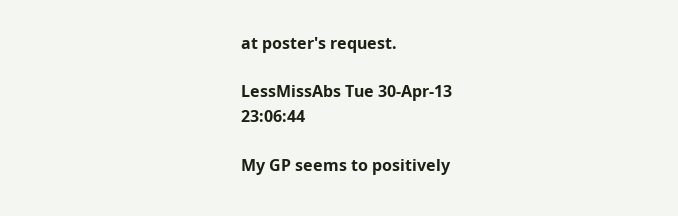at poster's request.

LessMissAbs Tue 30-Apr-13 23:06:44

My GP seems to positively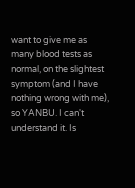want to give me as many blood tests as normal, on the slightest symptom (and I have nothing wrong with me), so YANBU. I can't understand it. Is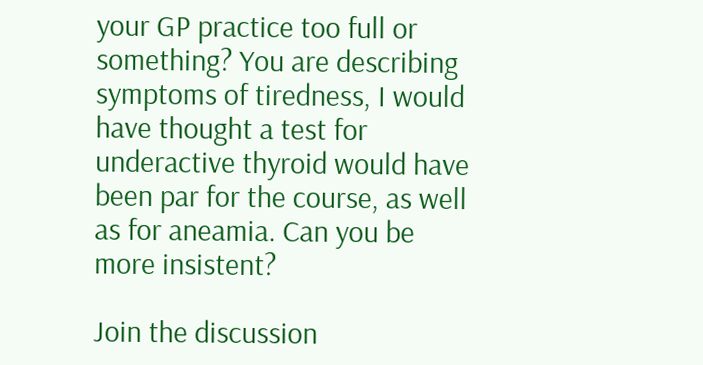your GP practice too full or something? You are describing symptoms of tiredness, I would have thought a test for underactive thyroid would have been par for the course, as well as for aneamia. Can you be more insistent?

Join the discussion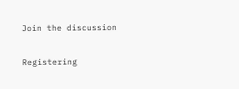Join the discussion

Registering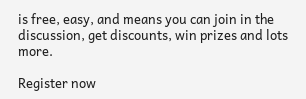is free, easy, and means you can join in the discussion, get discounts, win prizes and lots more.

Register now